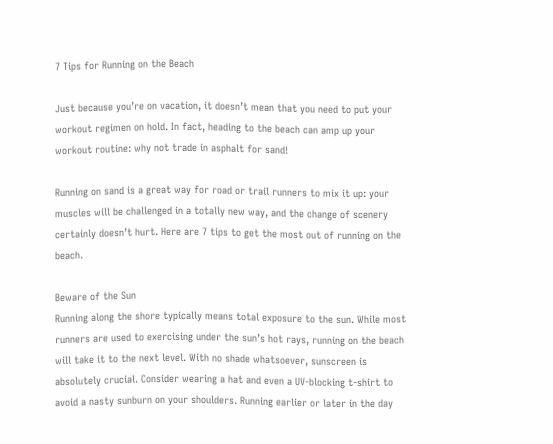7 Tips for Running on the Beach

Just because you’re on vacation, it doesn’t mean that you need to put your workout regimen on hold. In fact, heading to the beach can amp up your workout routine: why not trade in asphalt for sand!

Running on sand is a great way for road or trail runners to mix it up: your muscles will be challenged in a totally new way, and the change of scenery certainly doesn’t hurt. Here are 7 tips to get the most out of running on the beach.

Beware of the Sun
Running along the shore typically means total exposure to the sun. While most runners are used to exercising under the sun’s hot rays, running on the beach will take it to the next level. With no shade whatsoever, sunscreen is absolutely crucial. Consider wearing a hat and even a UV-blocking t-shirt to avoid a nasty sunburn on your shoulders. Running earlier or later in the day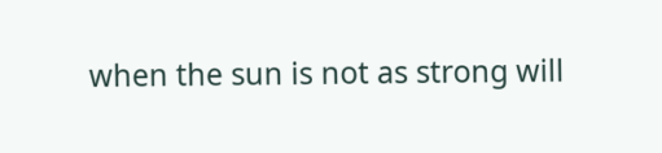when the sun is not as strong will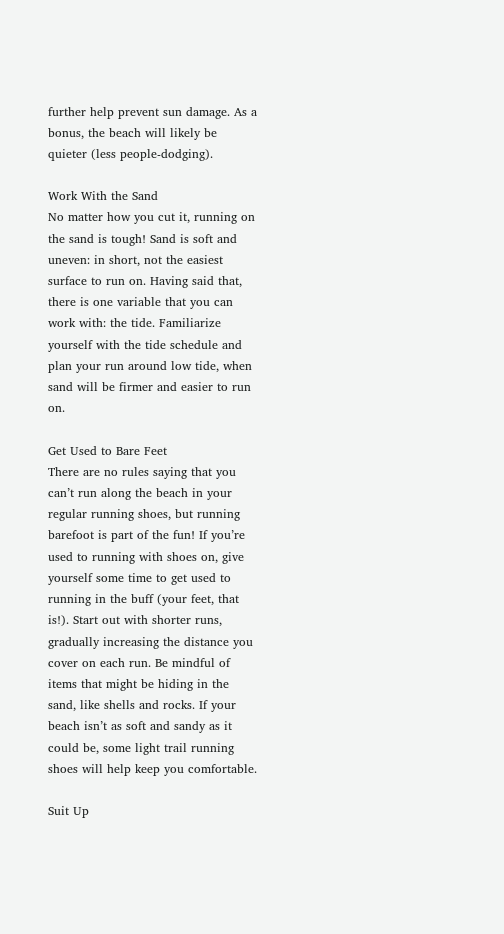further help prevent sun damage. As a bonus, the beach will likely be quieter (less people-dodging).

Work With the Sand
No matter how you cut it, running on the sand is tough! Sand is soft and uneven: in short, not the easiest surface to run on. Having said that, there is one variable that you can work with: the tide. Familiarize yourself with the tide schedule and plan your run around low tide, when sand will be firmer and easier to run on.

Get Used to Bare Feet
There are no rules saying that you can’t run along the beach in your regular running shoes, but running barefoot is part of the fun! If you’re used to running with shoes on, give yourself some time to get used to running in the buff (your feet, that is!). Start out with shorter runs, gradually increasing the distance you cover on each run. Be mindful of items that might be hiding in the sand, like shells and rocks. If your beach isn’t as soft and sandy as it could be, some light trail running shoes will help keep you comfortable.

Suit Up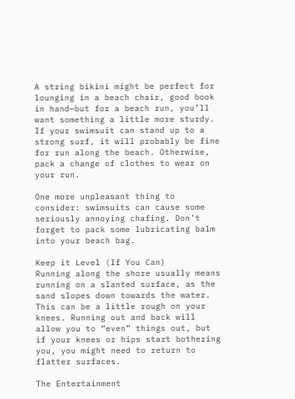A string bikini might be perfect for lounging in a beach chair, good book in hand—but for a beach run, you’ll want something a little more sturdy. If your swimsuit can stand up to a strong surf, it will probably be fine for run along the beach. Otherwise, pack a change of clothes to wear on your run.

One more unpleasant thing to consider: swimsuits can cause some seriously annoying chafing. Don’t forget to pack some lubricating balm into your beach bag.

Keep it Level (If You Can)
Running along the shore usually means running on a slanted surface, as the sand slopes down towards the water. This can be a little rough on your knees. Running out and back will allow you to “even” things out, but if your knees or hips start bothering you, you might need to return to flatter surfaces.

The Entertainment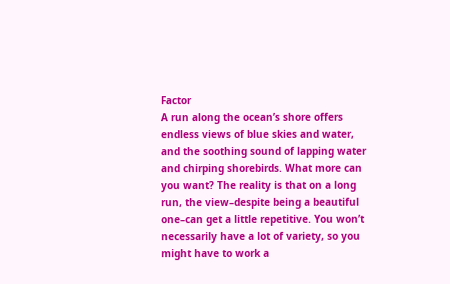Factor
A run along the ocean’s shore offers endless views of blue skies and water, and the soothing sound of lapping water and chirping shorebirds. What more can you want? The reality is that on a long run, the view–despite being a beautiful one–can get a little repetitive. You won’t necessarily have a lot of variety, so you might have to work a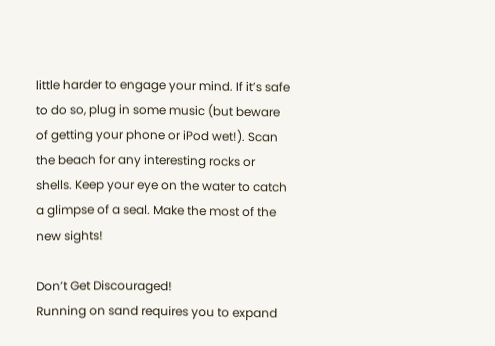little harder to engage your mind. If it’s safe to do so, plug in some music (but beware of getting your phone or iPod wet!). Scan the beach for any interesting rocks or shells. Keep your eye on the water to catch a glimpse of a seal. Make the most of the new sights!

Don’t Get Discouraged!
Running on sand requires you to expand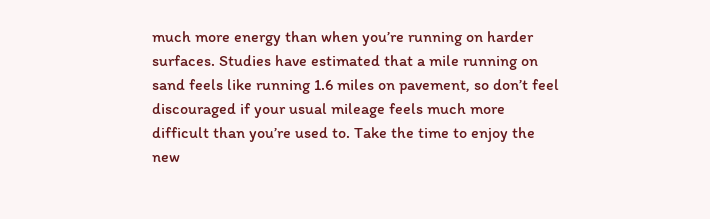much more energy than when you’re running on harder surfaces. Studies have estimated that a mile running on sand feels like running 1.6 miles on pavement, so don’t feel discouraged if your usual mileage feels much more difficult than you’re used to. Take the time to enjoy the new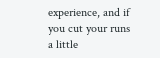experience, and if you cut your runs a little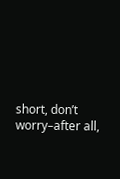short, don’t worry–after all,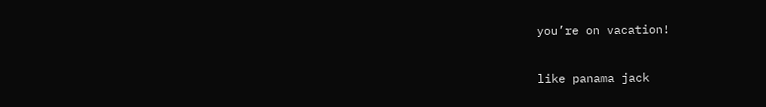you’re on vacation!

like panama jack